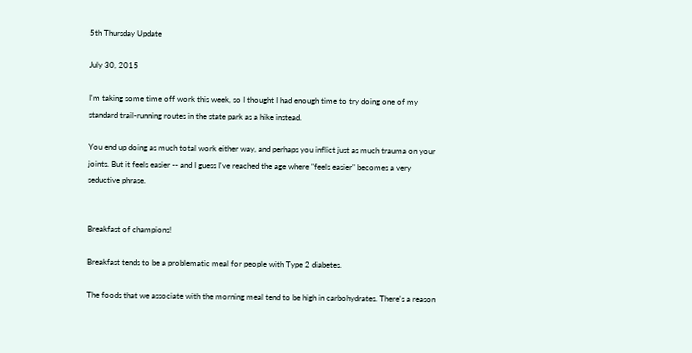5th Thursday Update

July 30, 2015

I'm taking some time off work this week, so I thought I had enough time to try doing one of my standard trail-running routes in the state park as a hike instead.

You end up doing as much total work either way, and perhaps you inflict just as much trauma on your joints. But it feels easier -- and I guess I've reached the age where "feels easier" becomes a very seductive phrase.


Breakfast of champions!

Breakfast tends to be a problematic meal for people with Type 2 diabetes.

The foods that we associate with the morning meal tend to be high in carbohydrates. There's a reason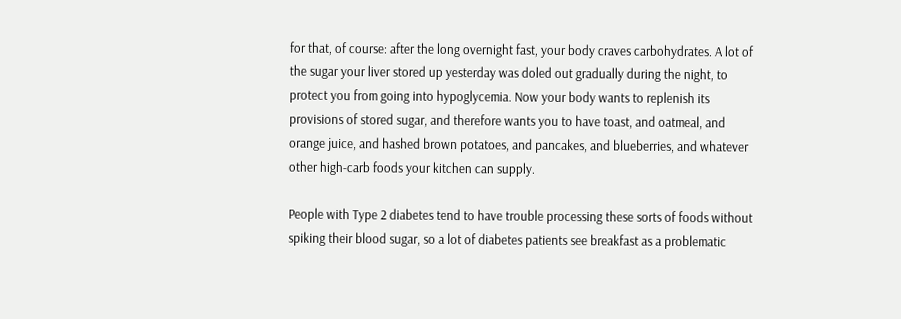for that, of course: after the long overnight fast, your body craves carbohydrates. A lot of the sugar your liver stored up yesterday was doled out gradually during the night, to protect you from going into hypoglycemia. Now your body wants to replenish its provisions of stored sugar, and therefore wants you to have toast, and oatmeal, and orange juice, and hashed brown potatoes, and pancakes, and blueberries, and whatever other high-carb foods your kitchen can supply.

People with Type 2 diabetes tend to have trouble processing these sorts of foods without spiking their blood sugar, so a lot of diabetes patients see breakfast as a problematic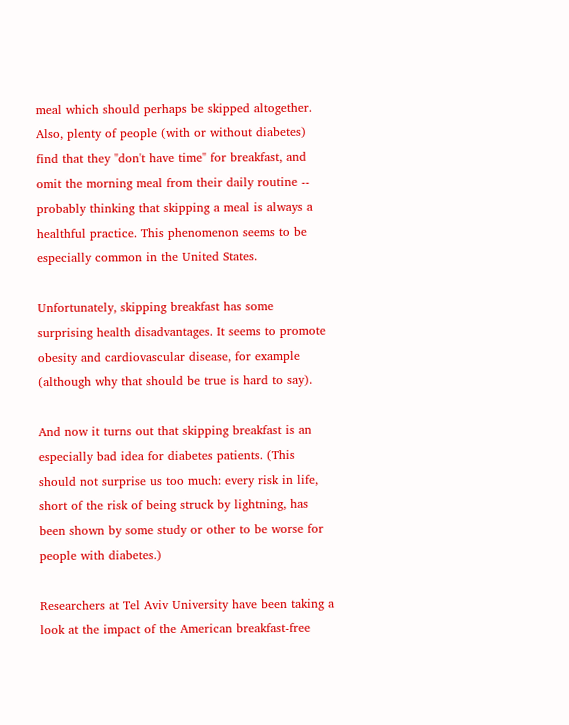meal which should perhaps be skipped altogether. Also, plenty of people (with or without diabetes) find that they "don't have time" for breakfast, and omit the morning meal from their daily routine -- probably thinking that skipping a meal is always a healthful practice. This phenomenon seems to be especially common in the United States.

Unfortunately, skipping breakfast has some surprising health disadvantages. It seems to promote obesity and cardiovascular disease, for example (although why that should be true is hard to say).

And now it turns out that skipping breakfast is an especially bad idea for diabetes patients. (This should not surprise us too much: every risk in life, short of the risk of being struck by lightning, has been shown by some study or other to be worse for people with diabetes.)

Researchers at Tel Aviv University have been taking a look at the impact of the American breakfast-free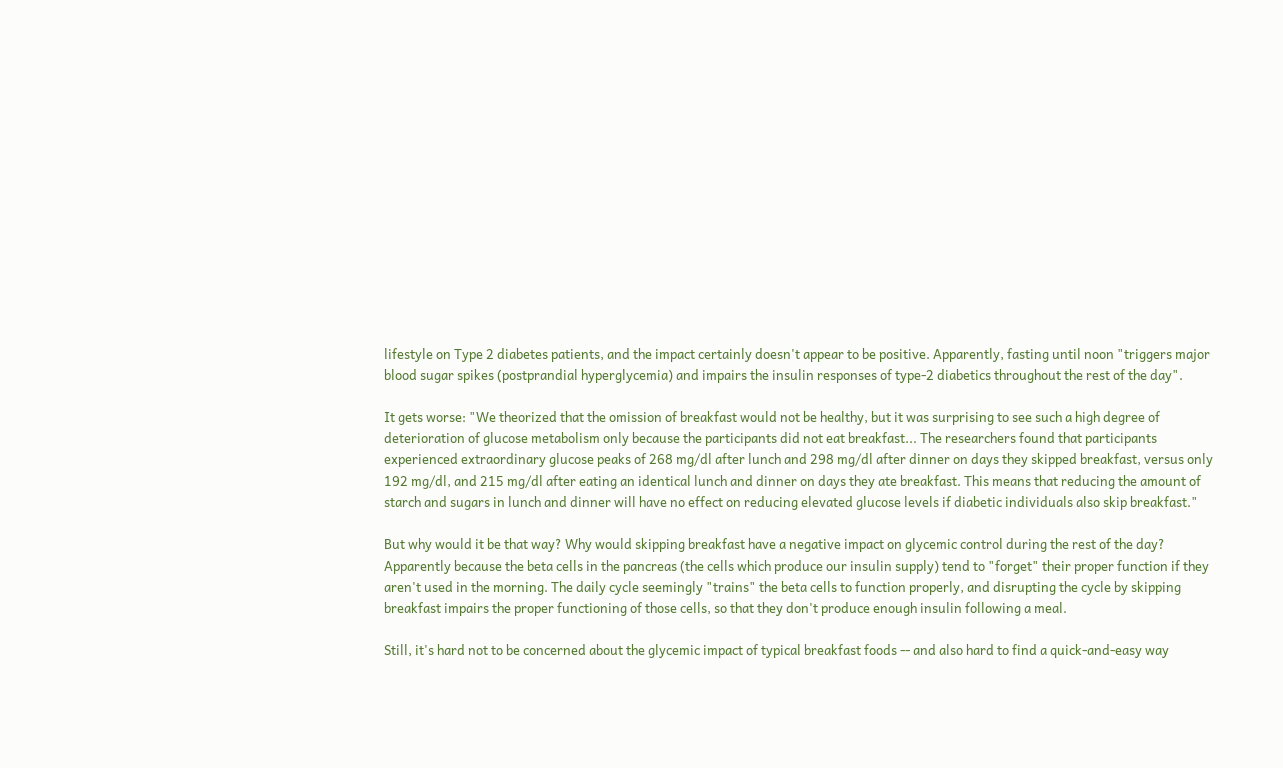lifestyle on Type 2 diabetes patients, and the impact certainly doesn't appear to be positive. Apparently, fasting until noon "triggers major blood sugar spikes (postprandial hyperglycemia) and impairs the insulin responses of type-2 diabetics throughout the rest of the day".

It gets worse: "We theorized that the omission of breakfast would not be healthy, but it was surprising to see such a high degree of deterioration of glucose metabolism only because the participants did not eat breakfast... The researchers found that participants experienced extraordinary glucose peaks of 268 mg/dl after lunch and 298 mg/dl after dinner on days they skipped breakfast, versus only 192 mg/dl, and 215 mg/dl after eating an identical lunch and dinner on days they ate breakfast. This means that reducing the amount of starch and sugars in lunch and dinner will have no effect on reducing elevated glucose levels if diabetic individuals also skip breakfast."

But why would it be that way? Why would skipping breakfast have a negative impact on glycemic control during the rest of the day? Apparently because the beta cells in the pancreas (the cells which produce our insulin supply) tend to "forget" their proper function if they aren't used in the morning. The daily cycle seemingly "trains" the beta cells to function properly, and disrupting the cycle by skipping breakfast impairs the proper functioning of those cells, so that they don't produce enough insulin following a meal.

Still, it's hard not to be concerned about the glycemic impact of typical breakfast foods -- and also hard to find a quick-and-easy way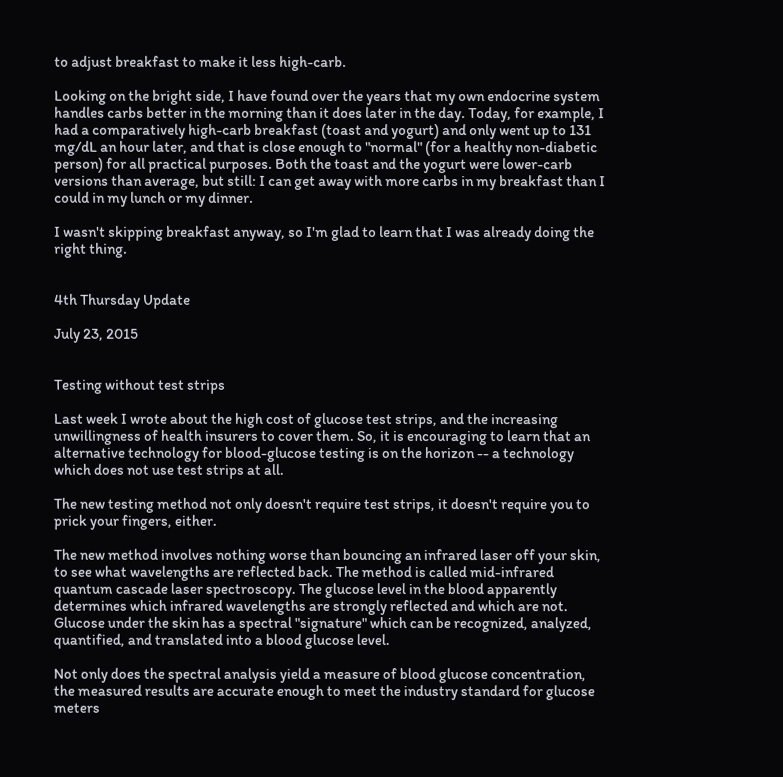to adjust breakfast to make it less high-carb.

Looking on the bright side, I have found over the years that my own endocrine system handles carbs better in the morning than it does later in the day. Today, for example, I had a comparatively high-carb breakfast (toast and yogurt) and only went up to 131 mg/dL an hour later, and that is close enough to "normal" (for a healthy non-diabetic person) for all practical purposes. Both the toast and the yogurt were lower-carb versions than average, but still: I can get away with more carbs in my breakfast than I could in my lunch or my dinner.

I wasn't skipping breakfast anyway, so I'm glad to learn that I was already doing the right thing.


4th Thursday Update

July 23, 2015


Testing without test strips

Last week I wrote about the high cost of glucose test strips, and the increasing unwillingness of health insurers to cover them. So, it is encouraging to learn that an alternative technology for blood-glucose testing is on the horizon -- a technology which does not use test strips at all.

The new testing method not only doesn't require test strips, it doesn't require you to prick your fingers, either.

The new method involves nothing worse than bouncing an infrared laser off your skin, to see what wavelengths are reflected back. The method is called mid-infrared quantum cascade laser spectroscopy. The glucose level in the blood apparently determines which infrared wavelengths are strongly reflected and which are not. Glucose under the skin has a spectral "signature" which can be recognized, analyzed, quantified, and translated into a blood glucose level.

Not only does the spectral analysis yield a measure of blood glucose concentration, the measured results are accurate enough to meet the industry standard for glucose meters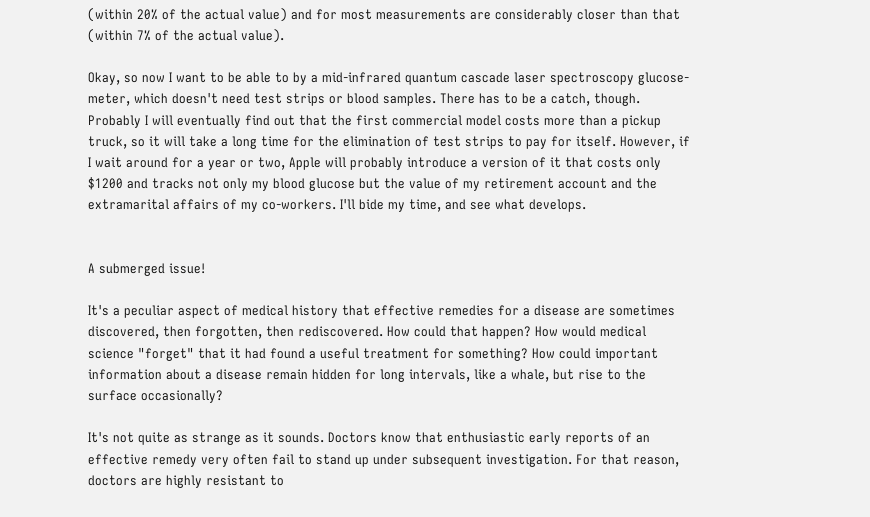(within 20% of the actual value) and for most measurements are considerably closer than that (within 7% of the actual value).

Okay, so now I want to be able to by a mid-infrared quantum cascade laser spectroscopy glucose-meter, which doesn't need test strips or blood samples. There has to be a catch, though. Probably I will eventually find out that the first commercial model costs more than a pickup truck, so it will take a long time for the elimination of test strips to pay for itself. However, if I wait around for a year or two, Apple will probably introduce a version of it that costs only $1200 and tracks not only my blood glucose but the value of my retirement account and the extramarital affairs of my co-workers. I'll bide my time, and see what develops.


A submerged issue!

It's a peculiar aspect of medical history that effective remedies for a disease are sometimes discovered, then forgotten, then rediscovered. How could that happen? How would medical science "forget" that it had found a useful treatment for something? How could important information about a disease remain hidden for long intervals, like a whale, but rise to the surface occasionally?

It's not quite as strange as it sounds. Doctors know that enthusiastic early reports of an effective remedy very often fail to stand up under subsequent investigation. For that reason, doctors are highly resistant to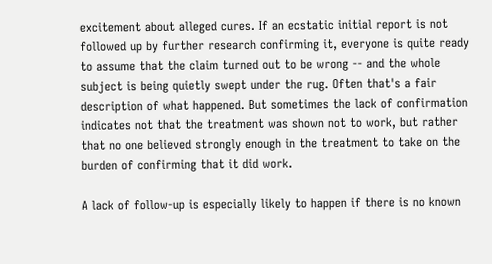excitement about alleged cures. If an ecstatic initial report is not followed up by further research confirming it, everyone is quite ready to assume that the claim turned out to be wrong -- and the whole subject is being quietly swept under the rug. Often that's a fair description of what happened. But sometimes the lack of confirmation indicates not that the treatment was shown not to work, but rather that no one believed strongly enough in the treatment to take on the burden of confirming that it did work.

A lack of follow-up is especially likely to happen if there is no known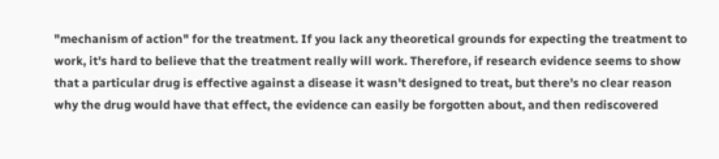"mechanism of action" for the treatment. If you lack any theoretical grounds for expecting the treatment to work, it's hard to believe that the treatment really will work. Therefore, if research evidence seems to show that a particular drug is effective against a disease it wasn't designed to treat, but there's no clear reason why the drug would have that effect, the evidence can easily be forgotten about, and then rediscovered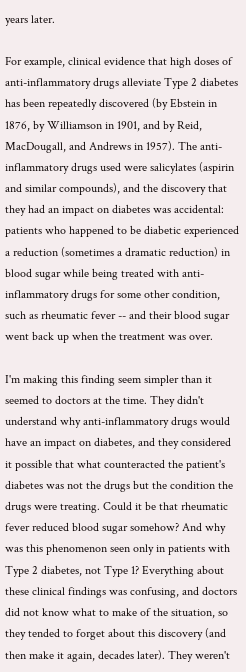years later.

For example, clinical evidence that high doses of anti-inflammatory drugs alleviate Type 2 diabetes has been repeatedly discovered (by Ebstein in 1876, by Williamson in 1901, and by Reid, MacDougall, and Andrews in 1957). The anti-inflammatory drugs used were salicylates (aspirin and similar compounds), and the discovery that they had an impact on diabetes was accidental: patients who happened to be diabetic experienced a reduction (sometimes a dramatic reduction) in blood sugar while being treated with anti-inflammatory drugs for some other condition, such as rheumatic fever -- and their blood sugar went back up when the treatment was over.

I'm making this finding seem simpler than it seemed to doctors at the time. They didn't understand why anti-inflammatory drugs would have an impact on diabetes, and they considered it possible that what counteracted the patient's diabetes was not the drugs but the condition the drugs were treating. Could it be that rheumatic fever reduced blood sugar somehow? And why was this phenomenon seen only in patients with Type 2 diabetes, not Type 1? Everything about these clinical findings was confusing, and doctors did not know what to make of the situation, so they tended to forget about this discovery (and then make it again, decades later). They weren't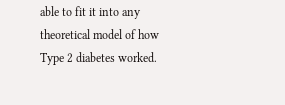able to fit it into any theoretical model of how Type 2 diabetes worked.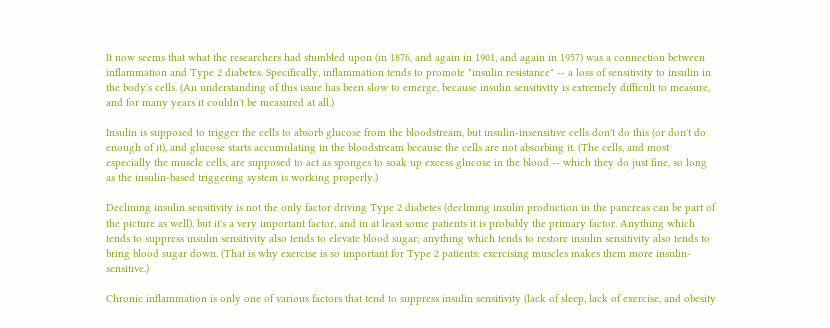It now seems that what the researchers had stumbled upon (in 1876, and again in 1901, and again in 1957) was a connection between inflammation and Type 2 diabetes. Specifically, inflammation tends to promote "insulin resistance" -- a loss of sensitivity to insulin in the body's cells. (An understanding of this issue has been slow to emerge, because insulin sensitivity is extremely difficult to measure, and for many years it couldn't be measured at all.)

Insulin is supposed to trigger the cells to absorb glucose from the bloodstream, but insulin-insensitive cells don't do this (or don't do enough of it), and glucose starts accumulating in the bloodstream because the cells are not absorbing it. (The cells, and most especially the muscle cells, are supposed to act as sponges to soak up excess glucose in the blood -- which they do just fine, so long as the insulin-based triggering system is working properly.)

Declining insulin sensitivity is not the only factor driving Type 2 diabetes (declining insulin production in the pancreas can be part of the picture as well), but it's a very important factor, and in at least some patients it is probably the primary factor. Anything which tends to suppress insulin sensitivity also tends to elevate blood sugar; anything which tends to restore insulin sensitivity also tends to bring blood sugar down. (That is why exercise is so important for Type 2 patients: exercising muscles makes them more insulin-sensitive.)

Chronic inflammation is only one of various factors that tend to suppress insulin sensitivity (lack of sleep, lack of exercise, and obesity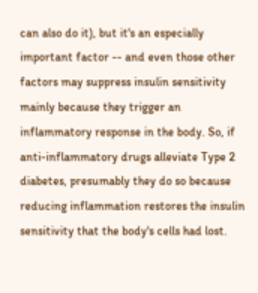can also do it), but it's an especially important factor -- and even those other factors may suppress insulin sensitivity mainly because they trigger an inflammatory response in the body. So, if anti-inflammatory drugs alleviate Type 2 diabetes, presumably they do so because reducing inflammation restores the insulin sensitivity that the body's cells had lost.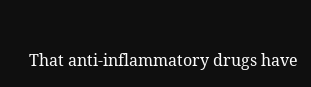That anti-inflammatory drugs have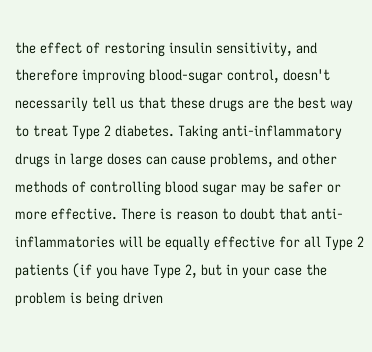the effect of restoring insulin sensitivity, and therefore improving blood-sugar control, doesn't necessarily tell us that these drugs are the best way to treat Type 2 diabetes. Taking anti-inflammatory drugs in large doses can cause problems, and other methods of controlling blood sugar may be safer or more effective. There is reason to doubt that anti-inflammatories will be equally effective for all Type 2 patients (if you have Type 2, but in your case the problem is being driven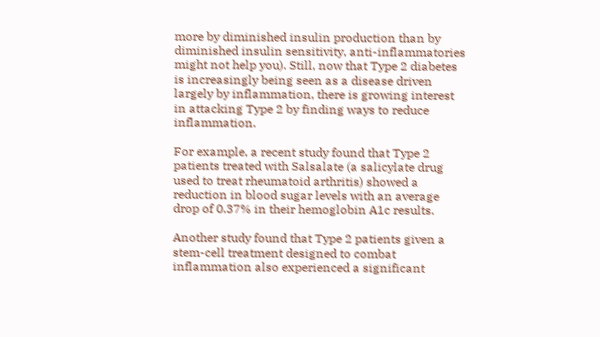more by diminished insulin production than by diminished insulin sensitivity, anti-inflammatories might not help you). Still, now that Type 2 diabetes is increasingly being seen as a disease driven largely by inflammation, there is growing interest in attacking Type 2 by finding ways to reduce inflammation.

For example, a recent study found that Type 2 patients treated with Salsalate (a salicylate drug used to treat rheumatoid arthritis) showed a reduction in blood sugar levels with an average drop of 0.37% in their hemoglobin A1c results.

Another study found that Type 2 patients given a stem-cell treatment designed to combat inflammation also experienced a significant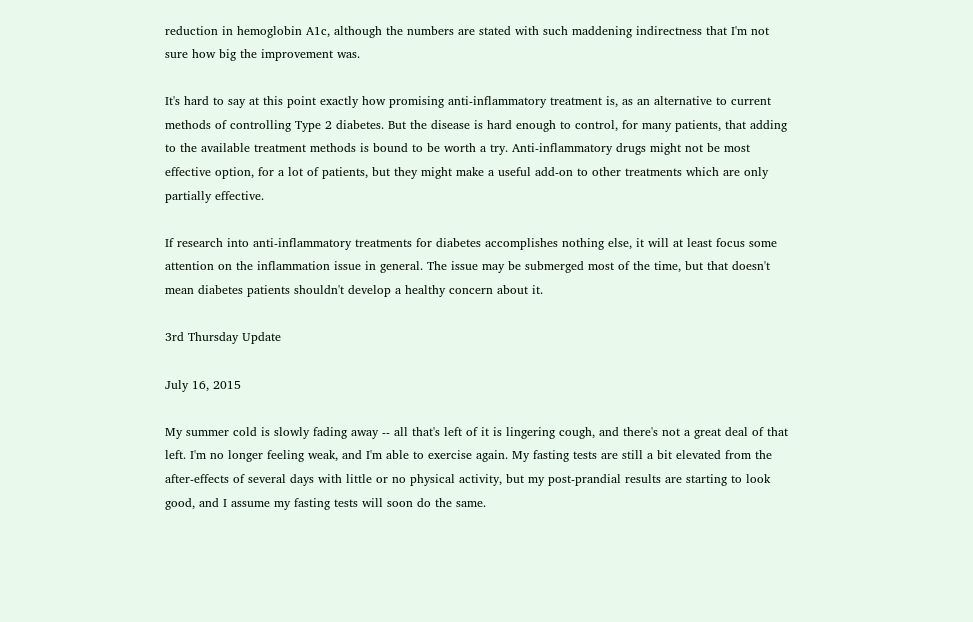reduction in hemoglobin A1c, although the numbers are stated with such maddening indirectness that I'm not sure how big the improvement was.

It's hard to say at this point exactly how promising anti-inflammatory treatment is, as an alternative to current methods of controlling Type 2 diabetes. But the disease is hard enough to control, for many patients, that adding to the available treatment methods is bound to be worth a try. Anti-inflammatory drugs might not be most effective option, for a lot of patients, but they might make a useful add-on to other treatments which are only partially effective.

If research into anti-inflammatory treatments for diabetes accomplishes nothing else, it will at least focus some attention on the inflammation issue in general. The issue may be submerged most of the time, but that doesn't mean diabetes patients shouldn't develop a healthy concern about it.

3rd Thursday Update

July 16, 2015

My summer cold is slowly fading away -- all that's left of it is lingering cough, and there's not a great deal of that left. I'm no longer feeling weak, and I'm able to exercise again. My fasting tests are still a bit elevated from the after-effects of several days with little or no physical activity, but my post-prandial results are starting to look good, and I assume my fasting tests will soon do the same.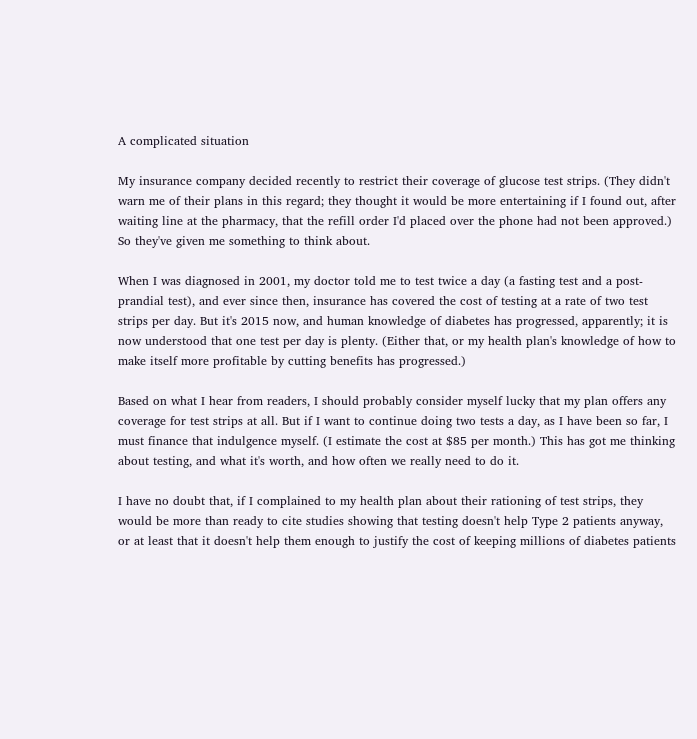A complicated situation

My insurance company decided recently to restrict their coverage of glucose test strips. (They didn't warn me of their plans in this regard; they thought it would be more entertaining if I found out, after waiting line at the pharmacy, that the refill order I'd placed over the phone had not been approved.) So they've given me something to think about.

When I was diagnosed in 2001, my doctor told me to test twice a day (a fasting test and a post-prandial test), and ever since then, insurance has covered the cost of testing at a rate of two test strips per day. But it's 2015 now, and human knowledge of diabetes has progressed, apparently; it is now understood that one test per day is plenty. (Either that, or my health plan's knowledge of how to make itself more profitable by cutting benefits has progressed.)

Based on what I hear from readers, I should probably consider myself lucky that my plan offers any coverage for test strips at all. But if I want to continue doing two tests a day, as I have been so far, I must finance that indulgence myself. (I estimate the cost at $85 per month.) This has got me thinking about testing, and what it's worth, and how often we really need to do it.

I have no doubt that, if I complained to my health plan about their rationing of test strips, they would be more than ready to cite studies showing that testing doesn't help Type 2 patients anyway, or at least that it doesn't help them enough to justify the cost of keeping millions of diabetes patients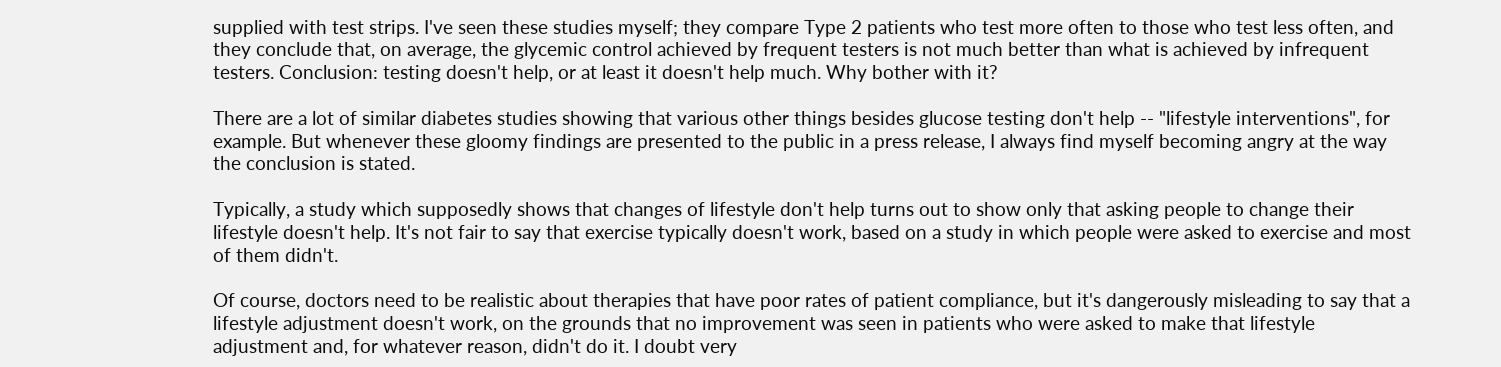supplied with test strips. I've seen these studies myself; they compare Type 2 patients who test more often to those who test less often, and they conclude that, on average, the glycemic control achieved by frequent testers is not much better than what is achieved by infrequent testers. Conclusion: testing doesn't help, or at least it doesn't help much. Why bother with it?

There are a lot of similar diabetes studies showing that various other things besides glucose testing don't help -- "lifestyle interventions", for example. But whenever these gloomy findings are presented to the public in a press release, I always find myself becoming angry at the way the conclusion is stated.

Typically, a study which supposedly shows that changes of lifestyle don't help turns out to show only that asking people to change their lifestyle doesn't help. It's not fair to say that exercise typically doesn't work, based on a study in which people were asked to exercise and most of them didn't.

Of course, doctors need to be realistic about therapies that have poor rates of patient compliance, but it's dangerously misleading to say that a lifestyle adjustment doesn't work, on the grounds that no improvement was seen in patients who were asked to make that lifestyle adjustment and, for whatever reason, didn't do it. I doubt very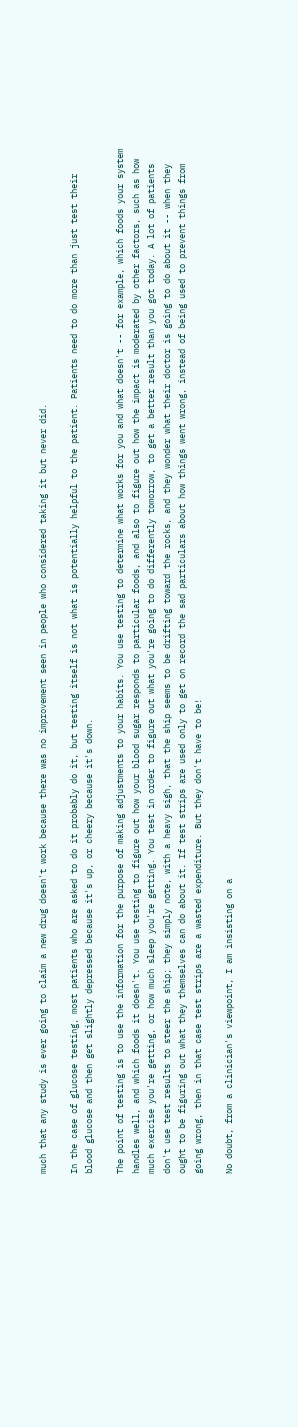much that any study is ever going to claim a new drug doesn't work because there was no improvement seen in people who considered taking it but never did.

In the case of glucose testing, most patients who are asked to do it probably do it, but testing itself is not what is potentially helpful to the patient. Patients need to do more than just test their blood glucose and then get slightly depressed because it's up, or cheery because it's down.

The point of testing is to use the information for the purpose of making adjustments to your habits. You use testing to determine what works for you and what doesn't -- for example, which foods your system handles well, and which foods it doesn't. You use testing to figure out how your blood sugar responds to particular foods, and also to figure out how the impact is moderated by other factors, such as how much exercise you're getting, or how much sleep you're getting. You test in order to figure out what you're going to do differently tomorrow, to get a better result than you got today. A lot of patients don't use test results to steer the ship; they simply note, with a heavy sigh, that the ship seems to be drifting toward the rocks, and they wonder what their doctor is going to do about it -- when they ought to be figuring out what they themselves can do about it. If test strips are used only to get on record the sad particulars about how things went wrong, instead of being used to prevent things from going wrong, then in that case test strips are a wasted expenditure. But they don't have to be!

No doubt, from a clinician's viewpoint, I am insisting on a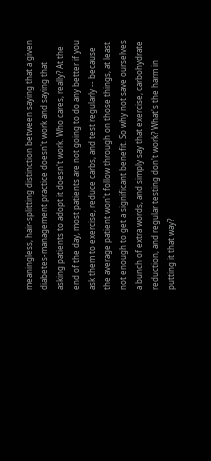meaningless, hair-splitting distinction between saying that a given diabetes-management practice doesn't work and saying that asking patients to adopt it doesn't work. Who cares, really? At the end of the day, most patients are not going to do any better if you ask them to exercise, reduce carbs, and test regularly -- because the average patient won't follow through on those things, at least not enough to get a significant benefit. So why not save ourselves a bunch of extra words, and simply say that exercise, carbohydrate reduction, and regular testing don't work? What's the harm in putting it that way?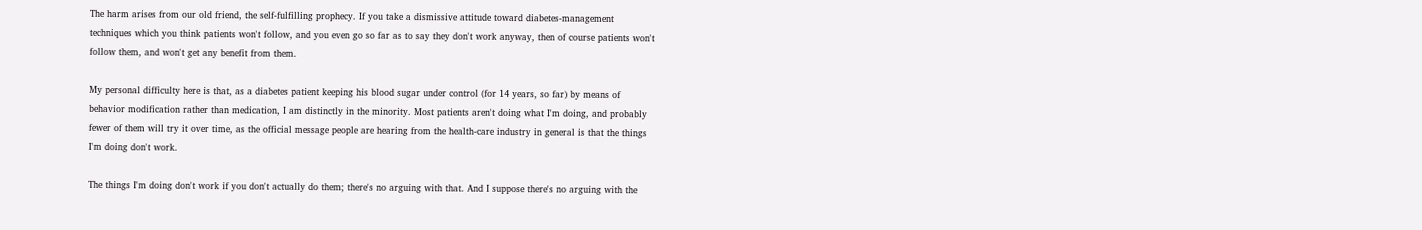The harm arises from our old friend, the self-fulfilling prophecy. If you take a dismissive attitude toward diabetes-management techniques which you think patients won't follow, and you even go so far as to say they don't work anyway, then of course patients won't follow them, and won't get any benefit from them.

My personal difficulty here is that, as a diabetes patient keeping his blood sugar under control (for 14 years, so far) by means of behavior modification rather than medication, I am distinctly in the minority. Most patients aren't doing what I'm doing, and probably fewer of them will try it over time, as the official message people are hearing from the health-care industry in general is that the things I'm doing don't work.

The things I'm doing don't work if you don't actually do them; there's no arguing with that. And I suppose there's no arguing with the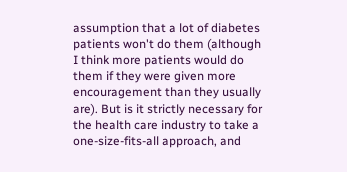assumption that a lot of diabetes patients won't do them (although I think more patients would do them if they were given more encouragement than they usually are). But is it strictly necessary for the health care industry to take a one-size-fits-all approach, and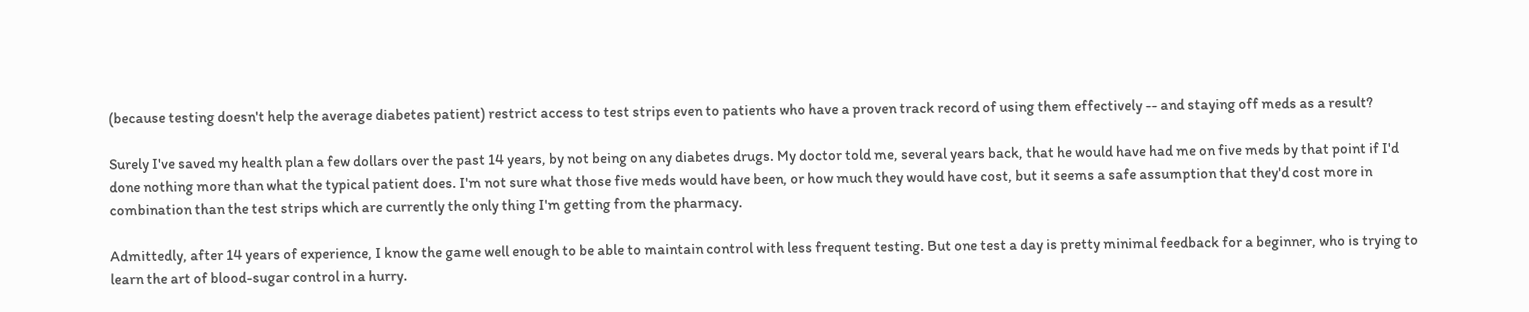(because testing doesn't help the average diabetes patient) restrict access to test strips even to patients who have a proven track record of using them effectively -- and staying off meds as a result?

Surely I've saved my health plan a few dollars over the past 14 years, by not being on any diabetes drugs. My doctor told me, several years back, that he would have had me on five meds by that point if I'd done nothing more than what the typical patient does. I'm not sure what those five meds would have been, or how much they would have cost, but it seems a safe assumption that they'd cost more in combination than the test strips which are currently the only thing I'm getting from the pharmacy.

Admittedly, after 14 years of experience, I know the game well enough to be able to maintain control with less frequent testing. But one test a day is pretty minimal feedback for a beginner, who is trying to learn the art of blood-sugar control in a hurry.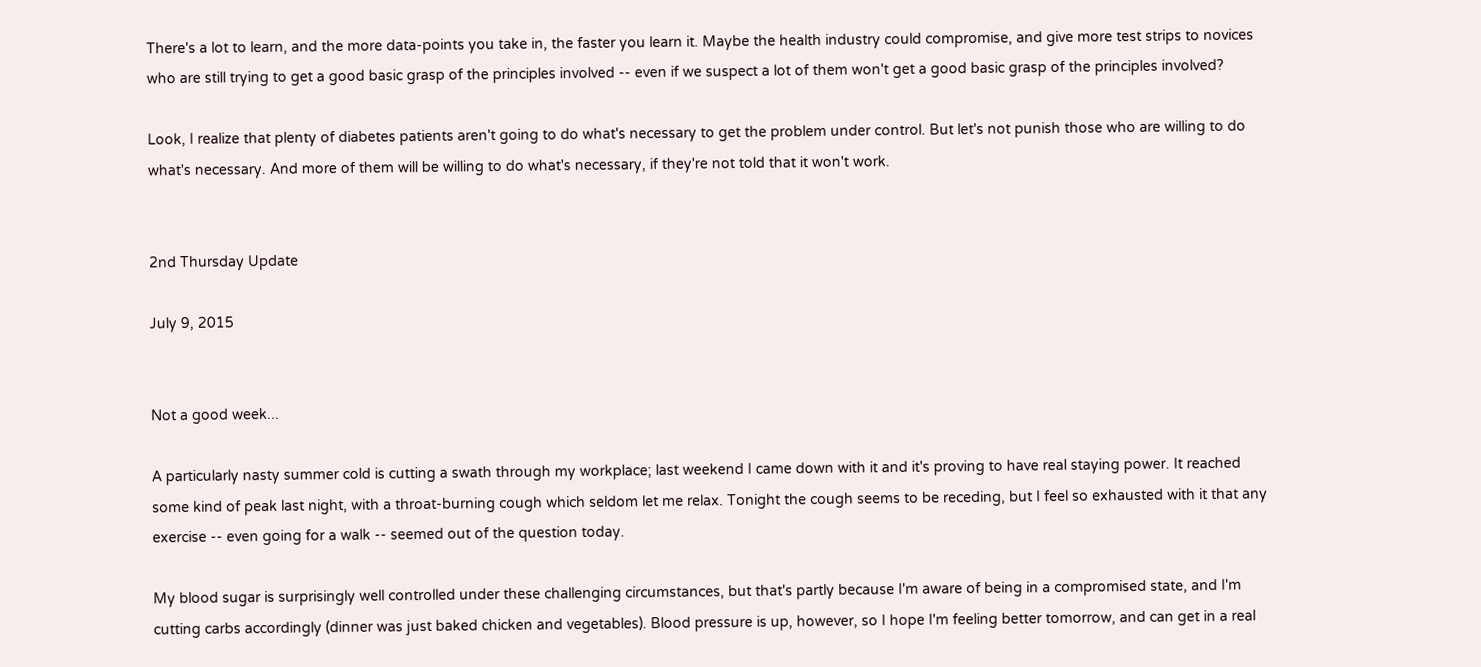There's a lot to learn, and the more data-points you take in, the faster you learn it. Maybe the health industry could compromise, and give more test strips to novices who are still trying to get a good basic grasp of the principles involved -- even if we suspect a lot of them won't get a good basic grasp of the principles involved?

Look, I realize that plenty of diabetes patients aren't going to do what's necessary to get the problem under control. But let's not punish those who are willing to do what's necessary. And more of them will be willing to do what's necessary, if they're not told that it won't work.


2nd Thursday Update

July 9, 2015


Not a good week...

A particularly nasty summer cold is cutting a swath through my workplace; last weekend I came down with it and it's proving to have real staying power. It reached some kind of peak last night, with a throat-burning cough which seldom let me relax. Tonight the cough seems to be receding, but I feel so exhausted with it that any exercise -- even going for a walk -- seemed out of the question today.

My blood sugar is surprisingly well controlled under these challenging circumstances, but that's partly because I'm aware of being in a compromised state, and I'm cutting carbs accordingly (dinner was just baked chicken and vegetables). Blood pressure is up, however, so I hope I'm feeling better tomorrow, and can get in a real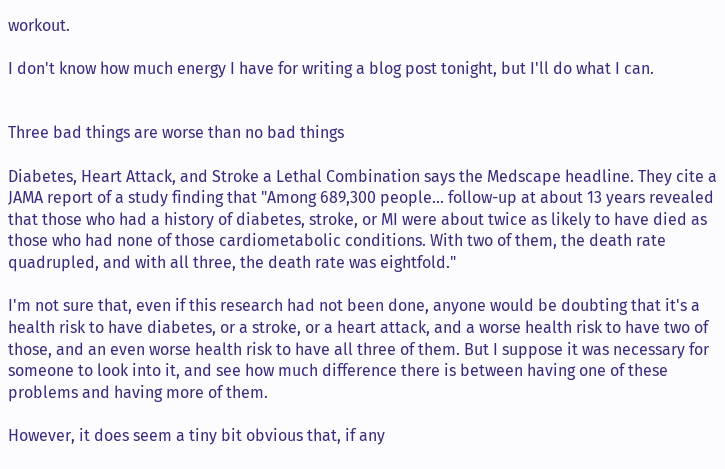workout.

I don't know how much energy I have for writing a blog post tonight, but I'll do what I can.


Three bad things are worse than no bad things

Diabetes, Heart Attack, and Stroke a Lethal Combination says the Medscape headline. They cite a JAMA report of a study finding that "Among 689,300 people... follow-up at about 13 years revealed that those who had a history of diabetes, stroke, or MI were about twice as likely to have died as those who had none of those cardiometabolic conditions. With two of them, the death rate quadrupled, and with all three, the death rate was eightfold."

I'm not sure that, even if this research had not been done, anyone would be doubting that it's a health risk to have diabetes, or a stroke, or a heart attack, and a worse health risk to have two of those, and an even worse health risk to have all three of them. But I suppose it was necessary for someone to look into it, and see how much difference there is between having one of these problems and having more of them.

However, it does seem a tiny bit obvious that, if any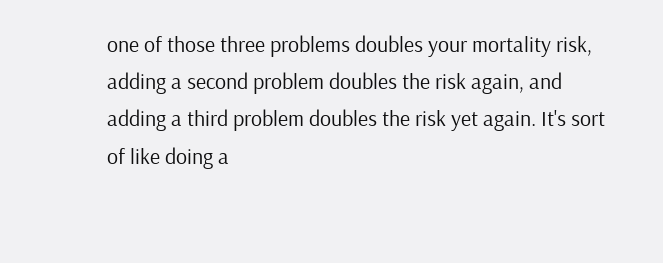one of those three problems doubles your mortality risk, adding a second problem doubles the risk again, and adding a third problem doubles the risk yet again. It's sort of like doing a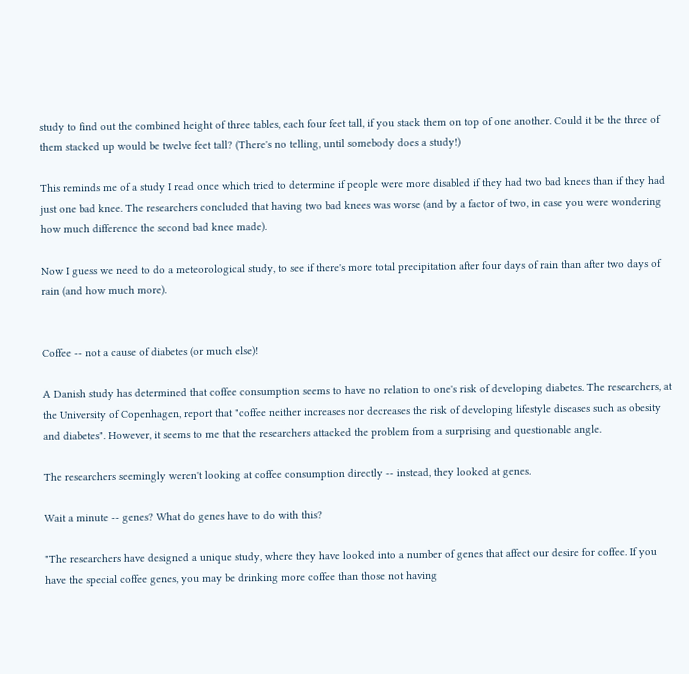study to find out the combined height of three tables, each four feet tall, if you stack them on top of one another. Could it be the three of them stacked up would be twelve feet tall? (There's no telling, until somebody does a study!)

This reminds me of a study I read once which tried to determine if people were more disabled if they had two bad knees than if they had just one bad knee. The researchers concluded that having two bad knees was worse (and by a factor of two, in case you were wondering how much difference the second bad knee made).

Now I guess we need to do a meteorological study, to see if there's more total precipitation after four days of rain than after two days of rain (and how much more).


Coffee -- not a cause of diabetes (or much else)!

A Danish study has determined that coffee consumption seems to have no relation to one's risk of developing diabetes. The researchers, at the University of Copenhagen, report that "coffee neither increases nor decreases the risk of developing lifestyle diseases such as obesity and diabetes". However, it seems to me that the researchers attacked the problem from a surprising and questionable angle.

The researchers seemingly weren't looking at coffee consumption directly -- instead, they looked at genes.

Wait a minute -- genes? What do genes have to do with this?

"The researchers have designed a unique study, where they have looked into a number of genes that affect our desire for coffee. If you have the special coffee genes, you may be drinking more coffee than those not having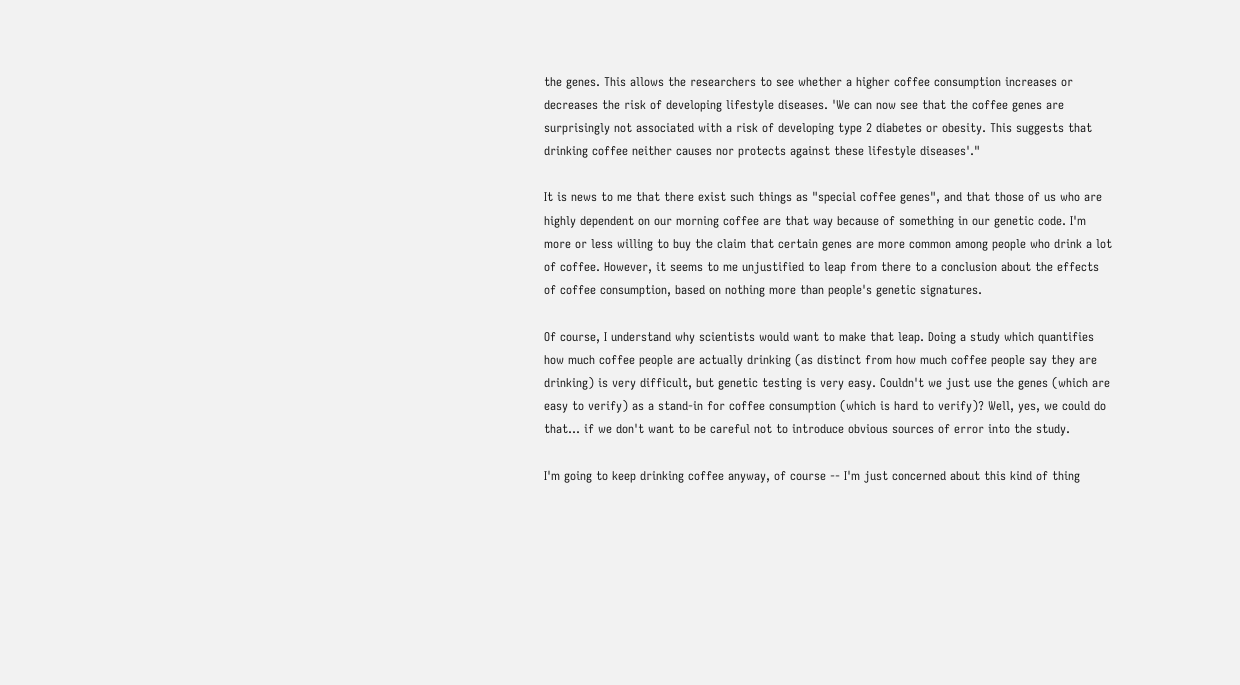the genes. This allows the researchers to see whether a higher coffee consumption increases or decreases the risk of developing lifestyle diseases. 'We can now see that the coffee genes are surprisingly not associated with a risk of developing type 2 diabetes or obesity. This suggests that drinking coffee neither causes nor protects against these lifestyle diseases'."

It is news to me that there exist such things as "special coffee genes", and that those of us who are highly dependent on our morning coffee are that way because of something in our genetic code. I'm more or less willing to buy the claim that certain genes are more common among people who drink a lot of coffee. However, it seems to me unjustified to leap from there to a conclusion about the effects of coffee consumption, based on nothing more than people's genetic signatures.

Of course, I understand why scientists would want to make that leap. Doing a study which quantifies how much coffee people are actually drinking (as distinct from how much coffee people say they are drinking) is very difficult, but genetic testing is very easy. Couldn't we just use the genes (which are easy to verify) as a stand-in for coffee consumption (which is hard to verify)? Well, yes, we could do that... if we don't want to be careful not to introduce obvious sources of error into the study.

I'm going to keep drinking coffee anyway, of course -- I'm just concerned about this kind of thing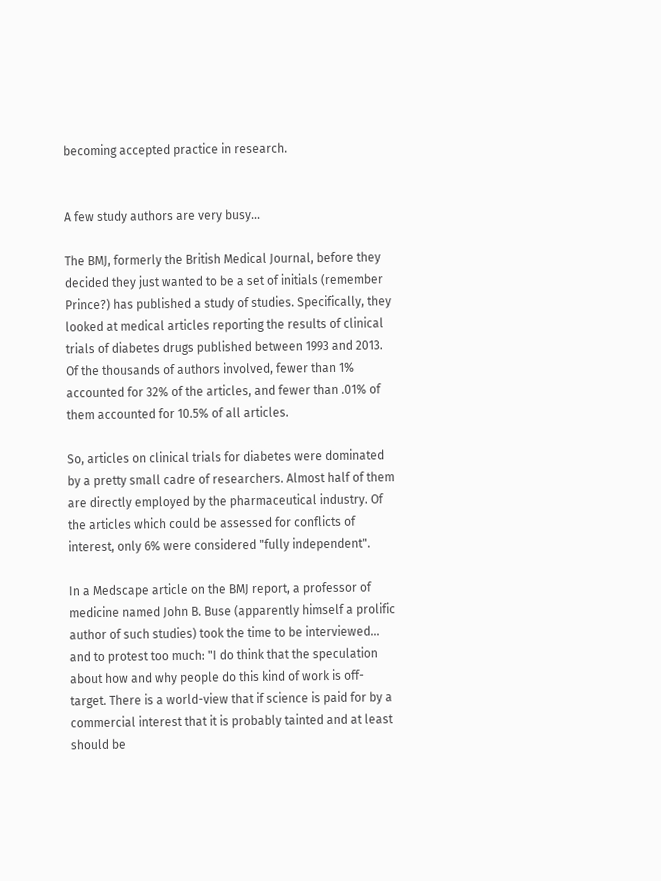becoming accepted practice in research.


A few study authors are very busy...

The BMJ, formerly the British Medical Journal, before they decided they just wanted to be a set of initials (remember Prince?) has published a study of studies. Specifically, they looked at medical articles reporting the results of clinical trials of diabetes drugs published between 1993 and 2013. Of the thousands of authors involved, fewer than 1% accounted for 32% of the articles, and fewer than .01% of them accounted for 10.5% of all articles.

So, articles on clinical trials for diabetes were dominated by a pretty small cadre of researchers. Almost half of them are directly employed by the pharmaceutical industry. Of the articles which could be assessed for conflicts of interest, only 6% were considered "fully independent".

In a Medscape article on the BMJ report, a professor of medicine named John B. Buse (apparently himself a prolific author of such studies) took the time to be interviewed... and to protest too much: "I do think that the speculation about how and why people do this kind of work is off-target. There is a world-view that if science is paid for by a commercial interest that it is probably tainted and at least should be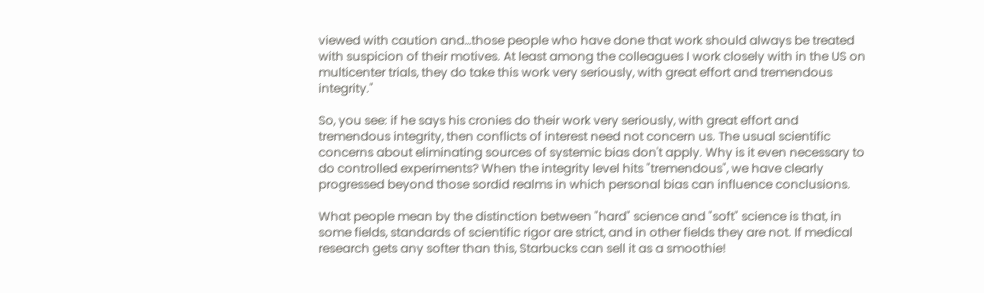viewed with caution and…those people who have done that work should always be treated with suspicion of their motives. At least among the colleagues I work closely with in the US on multicenter trials, they do take this work very seriously, with great effort and tremendous integrity."

So, you see: if he says his cronies do their work very seriously, with great effort and tremendous integrity, then conflicts of interest need not concern us. The usual scientific concerns about eliminating sources of systemic bias don't apply. Why is it even necessary to do controlled experiments? When the integrity level hits "tremendous", we have clearly progressed beyond those sordid realms in which personal bias can influence conclusions.

What people mean by the distinction between "hard" science and "soft" science is that, in some fields, standards of scientific rigor are strict, and in other fields they are not. If medical research gets any softer than this, Starbucks can sell it as a smoothie!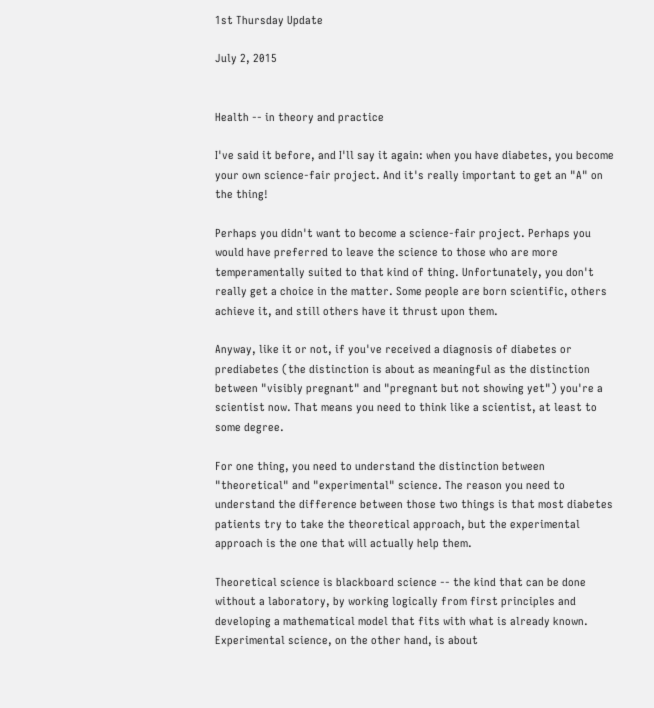1st Thursday Update

July 2, 2015


Health -- in theory and practice

I've said it before, and I'll say it again: when you have diabetes, you become your own science-fair project. And it's really important to get an "A" on the thing!

Perhaps you didn't want to become a science-fair project. Perhaps you would have preferred to leave the science to those who are more temperamentally suited to that kind of thing. Unfortunately, you don't really get a choice in the matter. Some people are born scientific, others achieve it, and still others have it thrust upon them.

Anyway, like it or not, if you've received a diagnosis of diabetes or prediabetes (the distinction is about as meaningful as the distinction between "visibly pregnant" and "pregnant but not showing yet") you're a scientist now. That means you need to think like a scientist, at least to some degree.

For one thing, you need to understand the distinction between "theoretical" and "experimental" science. The reason you need to understand the difference between those two things is that most diabetes patients try to take the theoretical approach, but the experimental approach is the one that will actually help them.

Theoretical science is blackboard science -- the kind that can be done without a laboratory, by working logically from first principles and developing a mathematical model that fits with what is already known. Experimental science, on the other hand, is about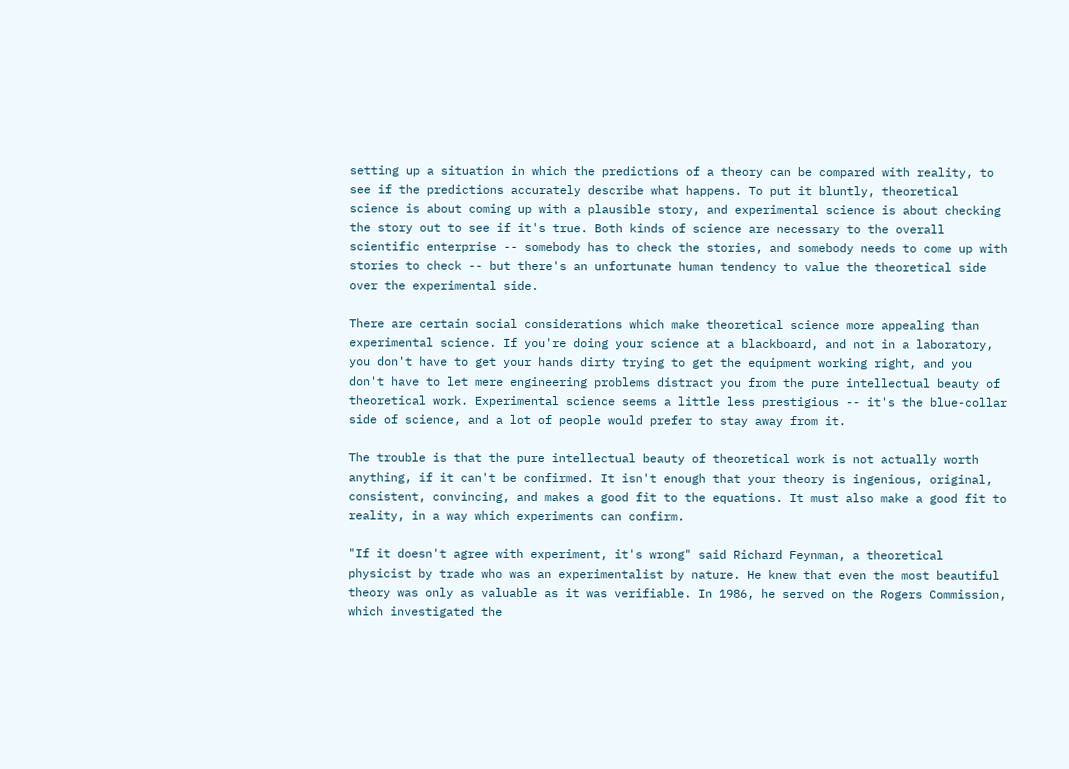setting up a situation in which the predictions of a theory can be compared with reality, to see if the predictions accurately describe what happens. To put it bluntly, theoretical science is about coming up with a plausible story, and experimental science is about checking the story out to see if it's true. Both kinds of science are necessary to the overall scientific enterprise -- somebody has to check the stories, and somebody needs to come up with stories to check -- but there's an unfortunate human tendency to value the theoretical side over the experimental side.

There are certain social considerations which make theoretical science more appealing than experimental science. If you're doing your science at a blackboard, and not in a laboratory, you don't have to get your hands dirty trying to get the equipment working right, and you don't have to let mere engineering problems distract you from the pure intellectual beauty of theoretical work. Experimental science seems a little less prestigious -- it's the blue-collar side of science, and a lot of people would prefer to stay away from it.

The trouble is that the pure intellectual beauty of theoretical work is not actually worth anything, if it can't be confirmed. It isn't enough that your theory is ingenious, original, consistent, convincing, and makes a good fit to the equations. It must also make a good fit to reality, in a way which experiments can confirm.

"If it doesn't agree with experiment, it's wrong" said Richard Feynman, a theoretical physicist by trade who was an experimentalist by nature. He knew that even the most beautiful theory was only as valuable as it was verifiable. In 1986, he served on the Rogers Commission, which investigated the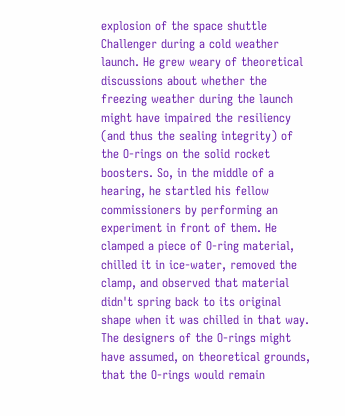explosion of the space shuttle Challenger during a cold weather launch. He grew weary of theoretical discussions about whether the freezing weather during the launch might have impaired the resiliency (and thus the sealing integrity) of the O-rings on the solid rocket boosters. So, in the middle of a hearing, he startled his fellow commissioners by performing an experiment in front of them. He clamped a piece of O-ring material, chilled it in ice-water, removed the clamp, and observed that material didn't spring back to its original shape when it was chilled in that way. The designers of the O-rings might have assumed, on theoretical grounds, that the O-rings would remain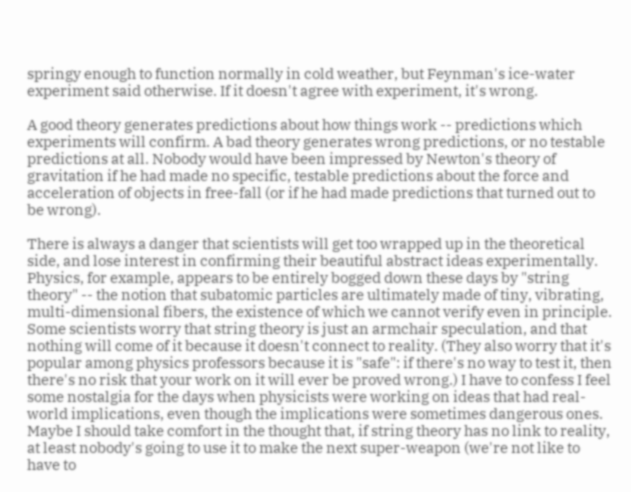springy enough to function normally in cold weather, but Feynman's ice-water experiment said otherwise. If it doesn't agree with experiment, it's wrong.

A good theory generates predictions about how things work -- predictions which experiments will confirm. A bad theory generates wrong predictions, or no testable predictions at all. Nobody would have been impressed by Newton's theory of gravitation if he had made no specific, testable predictions about the force and acceleration of objects in free-fall (or if he had made predictions that turned out to be wrong).

There is always a danger that scientists will get too wrapped up in the theoretical side, and lose interest in confirming their beautiful abstract ideas experimentally. Physics, for example, appears to be entirely bogged down these days by "string theory" -- the notion that subatomic particles are ultimately made of tiny, vibrating, multi-dimensional fibers, the existence of which we cannot verify even in principle. Some scientists worry that string theory is just an armchair speculation, and that nothing will come of it because it doesn't connect to reality. (They also worry that it's popular among physics professors because it is "safe": if there's no way to test it, then there's no risk that your work on it will ever be proved wrong.) I have to confess I feel some nostalgia for the days when physicists were working on ideas that had real-world implications, even though the implications were sometimes dangerous ones. Maybe I should take comfort in the thought that, if string theory has no link to reality, at least nobody's going to use it to make the next super-weapon (we're not like to have to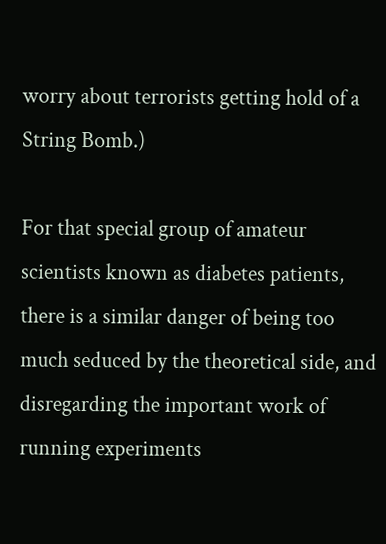worry about terrorists getting hold of a String Bomb.)

For that special group of amateur scientists known as diabetes patients, there is a similar danger of being too much seduced by the theoretical side, and disregarding the important work of running experiments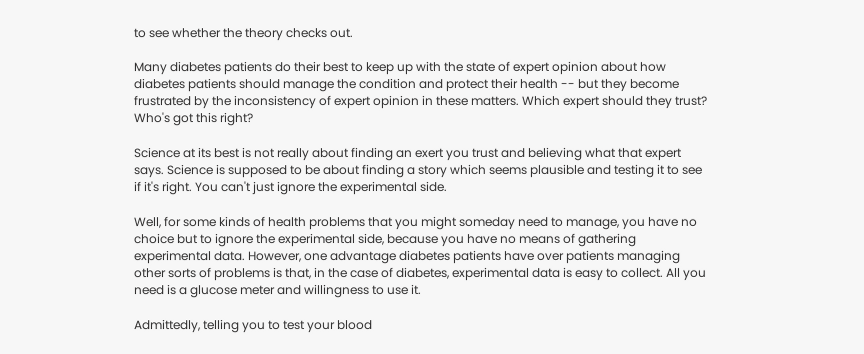to see whether the theory checks out.

Many diabetes patients do their best to keep up with the state of expert opinion about how diabetes patients should manage the condition and protect their health -- but they become frustrated by the inconsistency of expert opinion in these matters. Which expert should they trust? Who's got this right?

Science at its best is not really about finding an exert you trust and believing what that expert says. Science is supposed to be about finding a story which seems plausible and testing it to see if it's right. You can't just ignore the experimental side.

Well, for some kinds of health problems that you might someday need to manage, you have no choice but to ignore the experimental side, because you have no means of gathering experimental data. However, one advantage diabetes patients have over patients managing other sorts of problems is that, in the case of diabetes, experimental data is easy to collect. All you need is a glucose meter and willingness to use it.

Admittedly, telling you to test your blood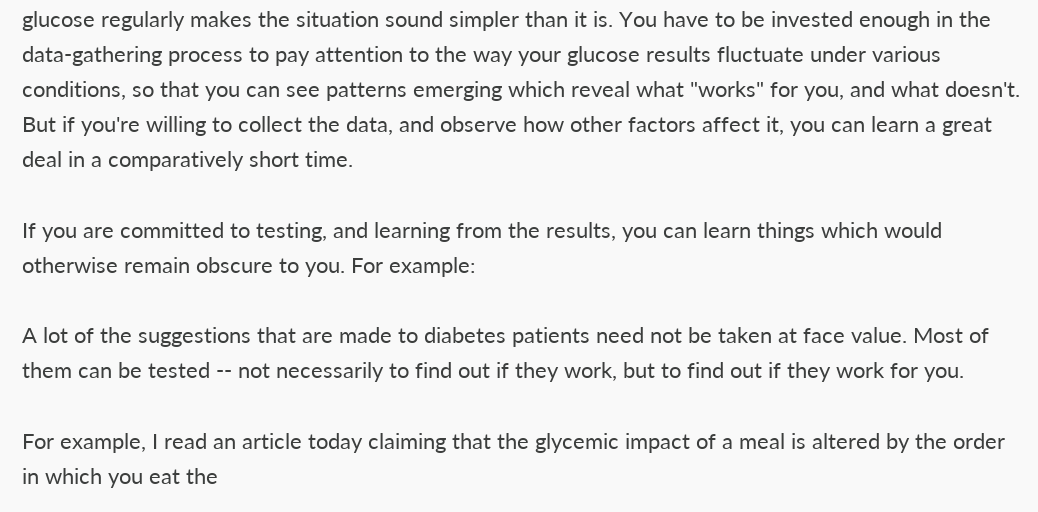glucose regularly makes the situation sound simpler than it is. You have to be invested enough in the data-gathering process to pay attention to the way your glucose results fluctuate under various conditions, so that you can see patterns emerging which reveal what "works" for you, and what doesn't. But if you're willing to collect the data, and observe how other factors affect it, you can learn a great deal in a comparatively short time.

If you are committed to testing, and learning from the results, you can learn things which would otherwise remain obscure to you. For example:

A lot of the suggestions that are made to diabetes patients need not be taken at face value. Most of them can be tested -- not necessarily to find out if they work, but to find out if they work for you.

For example, I read an article today claiming that the glycemic impact of a meal is altered by the order in which you eat the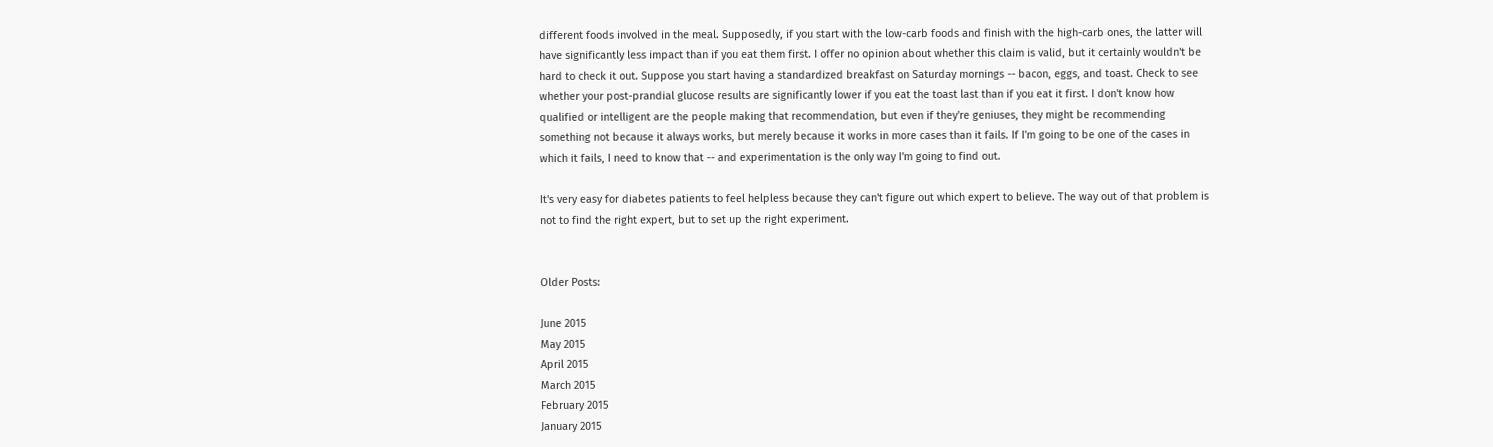different foods involved in the meal. Supposedly, if you start with the low-carb foods and finish with the high-carb ones, the latter will have significantly less impact than if you eat them first. I offer no opinion about whether this claim is valid, but it certainly wouldn't be hard to check it out. Suppose you start having a standardized breakfast on Saturday mornings -- bacon, eggs, and toast. Check to see whether your post-prandial glucose results are significantly lower if you eat the toast last than if you eat it first. I don't know how qualified or intelligent are the people making that recommendation, but even if they're geniuses, they might be recommending something not because it always works, but merely because it works in more cases than it fails. If I'm going to be one of the cases in which it fails, I need to know that -- and experimentation is the only way I'm going to find out.

It's very easy for diabetes patients to feel helpless because they can't figure out which expert to believe. The way out of that problem is not to find the right expert, but to set up the right experiment.


Older Posts:

June 2015
May 2015
April 2015
March 2015
February 2015
January 2015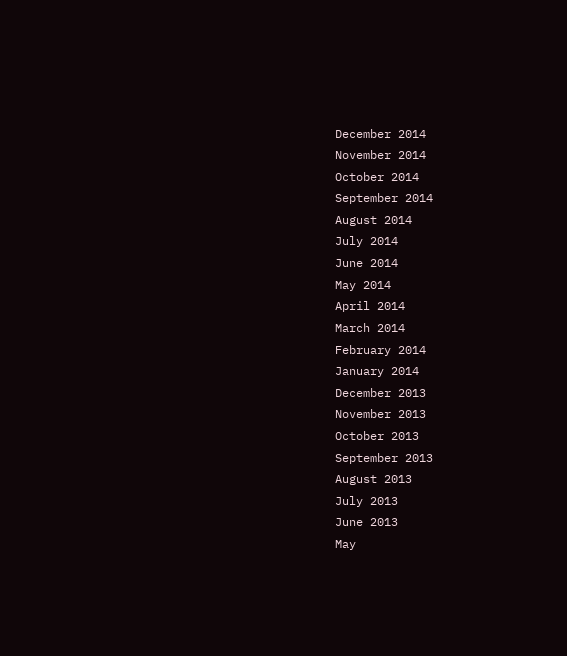December 2014
November 2014
October 2014
September 2014
August 2014
July 2014
June 2014
May 2014
April 2014
March 2014
February 2014
January 2014
December 2013
November 2013
October 2013
September 2013
August 2013
July 2013
June 2013
May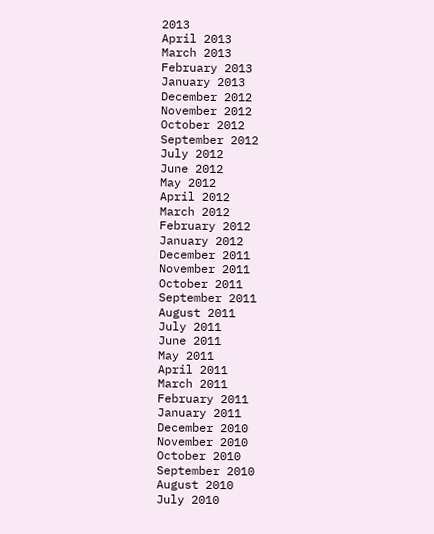2013
April 2013
March 2013
February 2013
January 2013
December 2012
November 2012
October 2012
September 2012
July 2012
June 2012
May 2012
April 2012
March 2012
February 2012
January 2012
December 2011
November 2011
October 2011
September 2011
August 2011
July 2011
June 2011
May 2011
April 2011
March 2011
February 2011
January 2011
December 2010
November 2010
October 2010
September 2010
August 2010
July 2010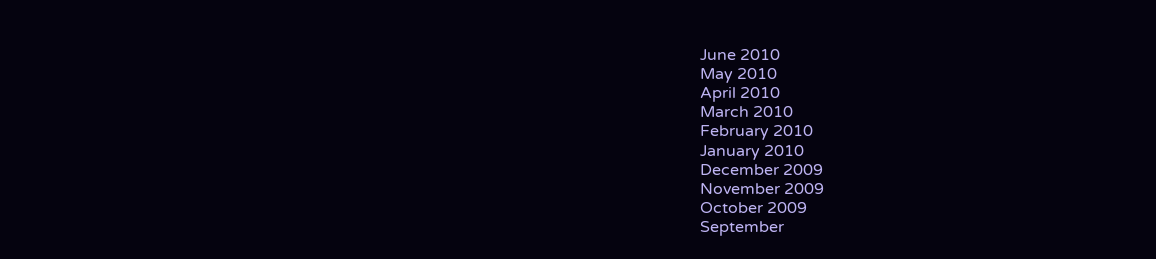June 2010
May 2010
April 2010
March 2010
February 2010
January 2010
December 2009
November 2009
October 2009
September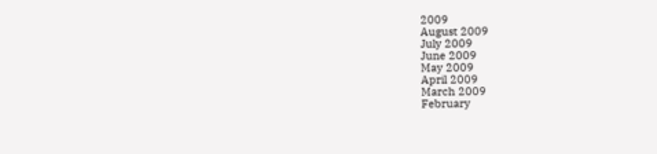2009
August 2009
July 2009
June 2009
May 2009
April 2009
March 2009
February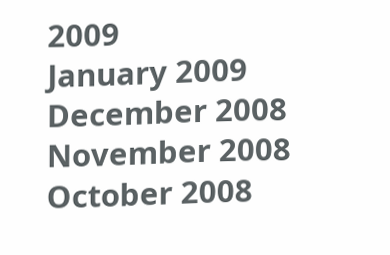2009
January 2009
December 2008
November 2008
October 2008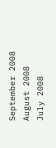September 2008
August 2008
July 2008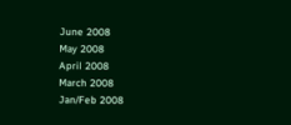June 2008
May 2008
April 2008
March 2008
Jan/Feb 2008